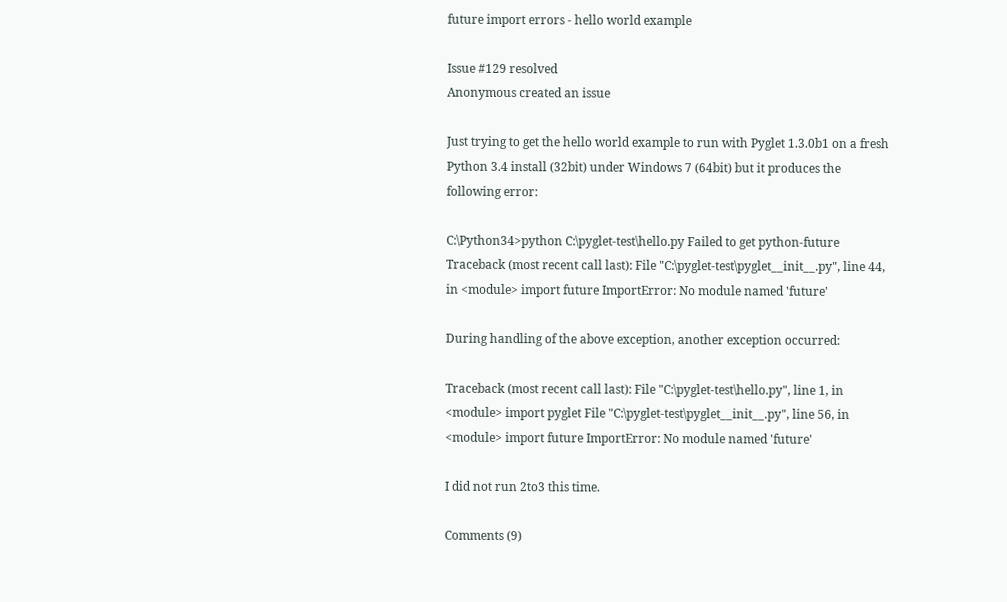future import errors - hello world example

Issue #129 resolved
Anonymous created an issue

Just trying to get the hello world example to run with Pyglet 1.3.0b1 on a fresh Python 3.4 install (32bit) under Windows 7 (64bit) but it produces the following error:

C:\Python34>python C:\pyglet-test\hello.py Failed to get python-future Traceback (most recent call last): File "C:\pyglet-test\pyglet__init__.py", line 44, in <module> import future ImportError: No module named 'future'

During handling of the above exception, another exception occurred:

Traceback (most recent call last): File "C:\pyglet-test\hello.py", line 1, in <module> import pyglet File "C:\pyglet-test\pyglet__init__.py", line 56, in <module> import future ImportError: No module named 'future'

I did not run 2to3 this time.

Comments (9)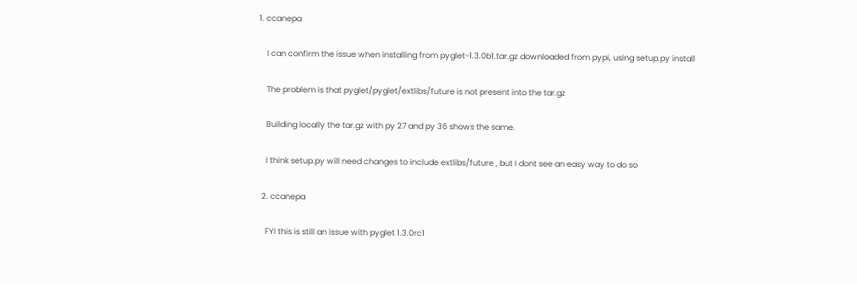1. ccanepa

    I can confirm the issue when installing from pyglet-1.3.0b1.tar.gz downloaded from pypi, using setup.py install

    The problem is that pyglet/pyglet/extlibs/future is not present into the tar.gz

    Building locally the tar.gz with py 27 and py 36 shows the same.

    I think setup.py will need changes to include extlibs/future , but I dont see an easy way to do so

  2. ccanepa

    FYI this is still an issue with pyglet 1.3.0rc1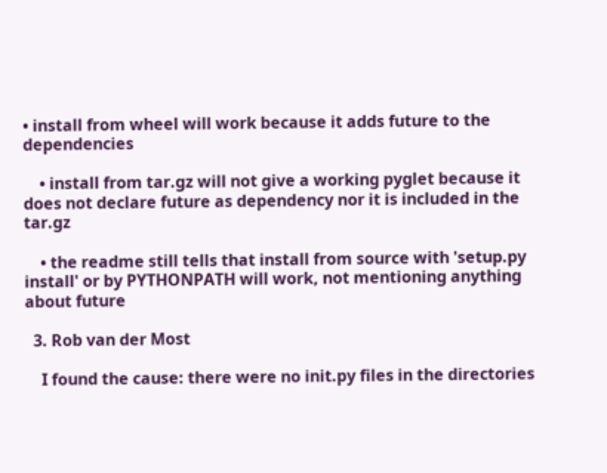• install from wheel will work because it adds future to the dependencies

    • install from tar.gz will not give a working pyglet because it does not declare future as dependency nor it is included in the tar.gz

    • the readme still tells that install from source with 'setup.py install' or by PYTHONPATH will work, not mentioning anything about future

  3. Rob van der Most

    I found the cause: there were no init.py files in the directories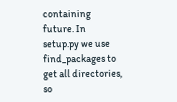containing future. In setup.py we use find_packages to get all directories, so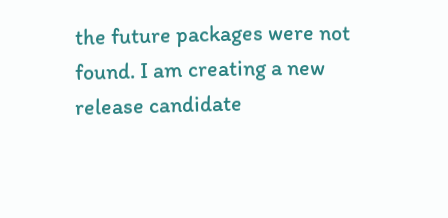the future packages were not found. I am creating a new release candidate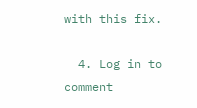with this fix.

  4. Log in to comment